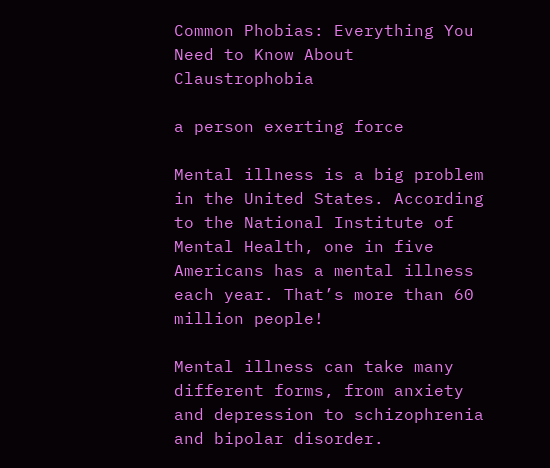Common Phobias: Everything You Need to Know About Claustrophobia

a person exerting force

Mental illness is a big problem in the United States. According to the National Institute of Mental Health, one in five Americans has a mental illness each year. That’s more than 60 million people!

Mental illness can take many different forms, from anxiety and depression to schizophrenia and bipolar disorder.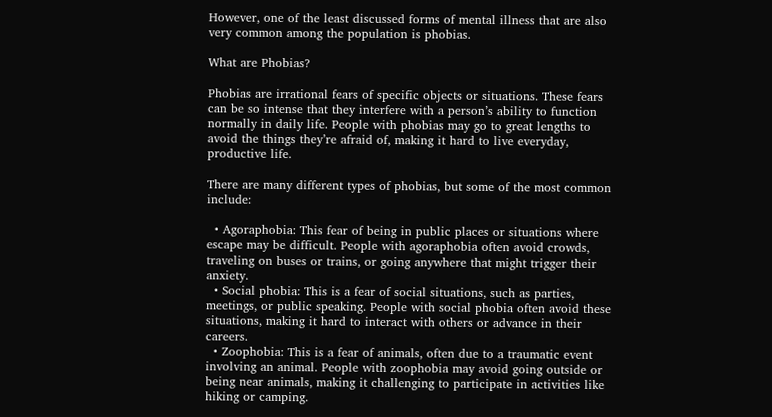However, one of the least discussed forms of mental illness that are also very common among the population is phobias.

What are Phobias?

Phobias are irrational fears of specific objects or situations. These fears can be so intense that they interfere with a person’s ability to function normally in daily life. People with phobias may go to great lengths to avoid the things they’re afraid of, making it hard to live everyday, productive life.

There are many different types of phobias, but some of the most common include:

  • Agoraphobia: This fear of being in public places or situations where escape may be difficult. People with agoraphobia often avoid crowds, traveling on buses or trains, or going anywhere that might trigger their anxiety.
  • Social phobia: This is a fear of social situations, such as parties, meetings, or public speaking. People with social phobia often avoid these situations, making it hard to interact with others or advance in their careers.
  • Zoophobia: This is a fear of animals, often due to a traumatic event involving an animal. People with zoophobia may avoid going outside or being near animals, making it challenging to participate in activities like hiking or camping.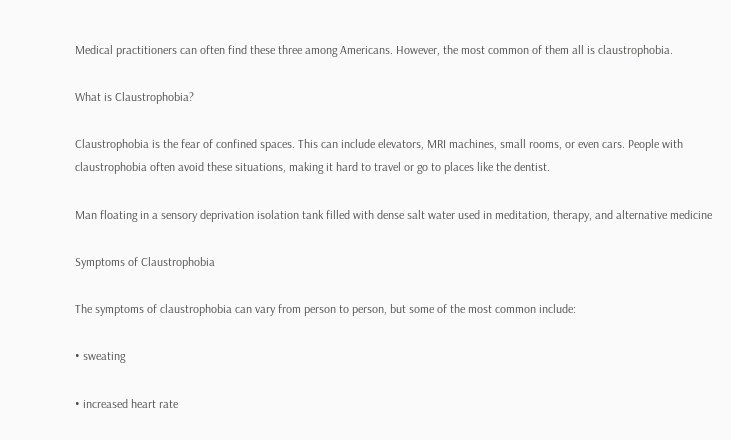Medical practitioners can often find these three among Americans. However, the most common of them all is claustrophobia.

What is Claustrophobia?

Claustrophobia is the fear of confined spaces. This can include elevators, MRI machines, small rooms, or even cars. People with claustrophobia often avoid these situations, making it hard to travel or go to places like the dentist.

Man floating in a sensory deprivation isolation tank filled with dense salt water used in meditation, therapy, and alternative medicine

Symptoms of Claustrophobia

The symptoms of claustrophobia can vary from person to person, but some of the most common include:

• sweating

• increased heart rate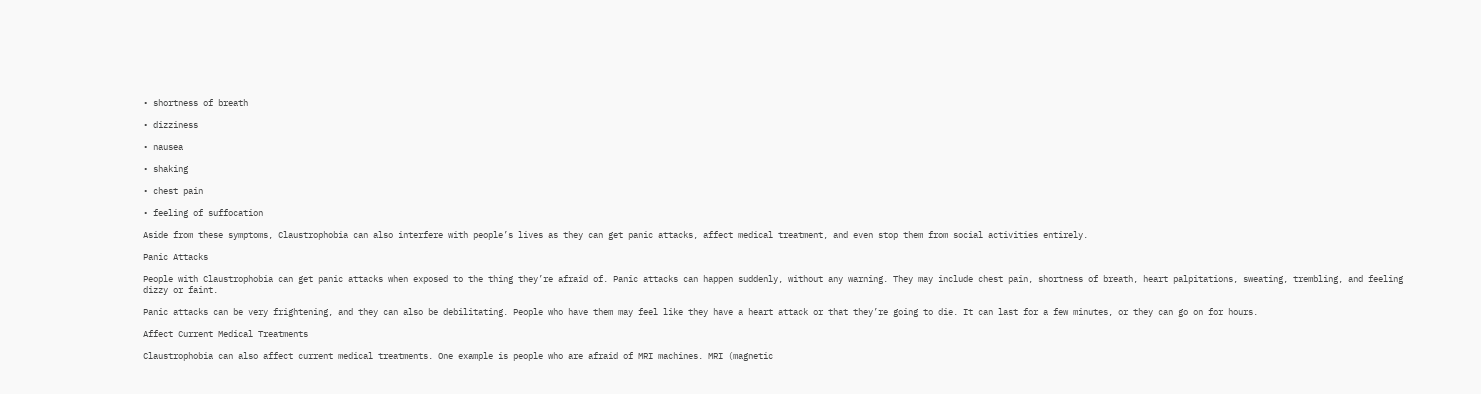• shortness of breath

• dizziness

• nausea

• shaking

• chest pain

• feeling of suffocation

Aside from these symptoms, Claustrophobia can also interfere with people’s lives as they can get panic attacks, affect medical treatment, and even stop them from social activities entirely.

Panic Attacks

People with Claustrophobia can get panic attacks when exposed to the thing they’re afraid of. Panic attacks can happen suddenly, without any warning. They may include chest pain, shortness of breath, heart palpitations, sweating, trembling, and feeling dizzy or faint.

Panic attacks can be very frightening, and they can also be debilitating. People who have them may feel like they have a heart attack or that they’re going to die. It can last for a few minutes, or they can go on for hours.

Affect Current Medical Treatments

Claustrophobia can also affect current medical treatments. One example is people who are afraid of MRI machines. MRI (magnetic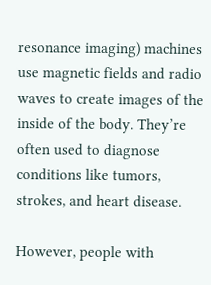resonance imaging) machines use magnetic fields and radio waves to create images of the inside of the body. They’re often used to diagnose conditions like tumors, strokes, and heart disease.

However, people with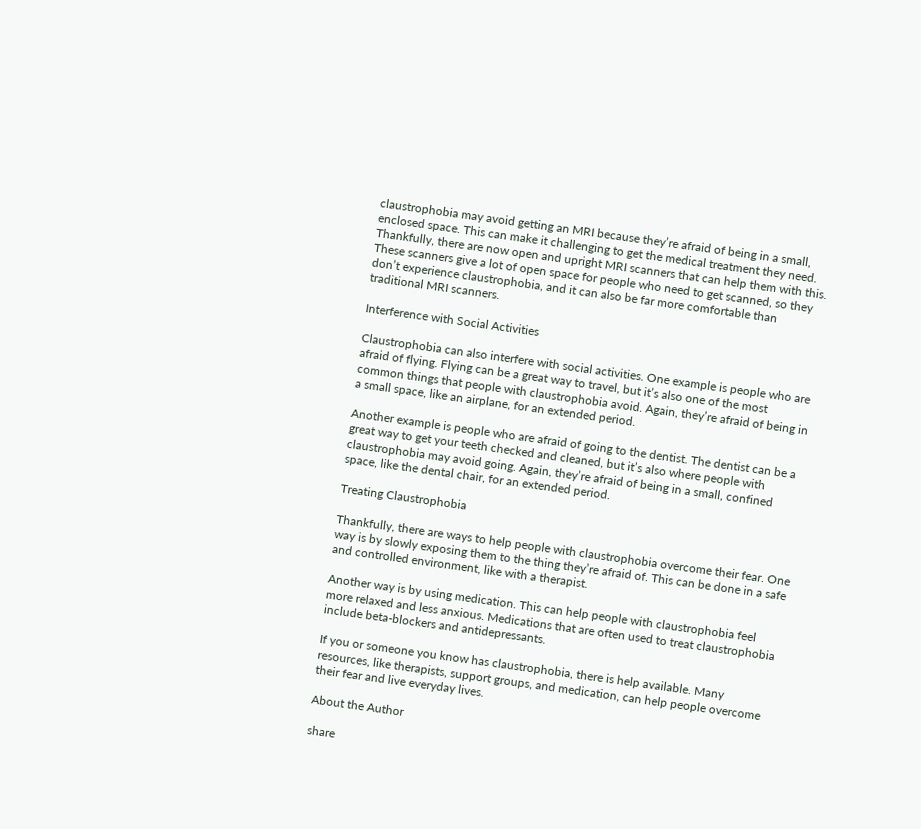claustrophobia may avoid getting an MRI because they’re afraid of being in a small, enclosed space. This can make it challenging to get the medical treatment they need. Thankfully, there are now open and upright MRI scanners that can help them with this. These scanners give a lot of open space for people who need to get scanned, so they don’t experience claustrophobia, and it can also be far more comfortable than traditional MRI scanners.

Interference with Social Activities

Claustrophobia can also interfere with social activities. One example is people who are afraid of flying. Flying can be a great way to travel, but it’s also one of the most common things that people with claustrophobia avoid. Again, they’re afraid of being in a small space, like an airplane, for an extended period.

Another example is people who are afraid of going to the dentist. The dentist can be a great way to get your teeth checked and cleaned, but it’s also where people with claustrophobia may avoid going. Again, they’re afraid of being in a small, confined space, like the dental chair, for an extended period.

Treating Claustrophobia

Thankfully, there are ways to help people with claustrophobia overcome their fear. One way is by slowly exposing them to the thing they’re afraid of. This can be done in a safe and controlled environment, like with a therapist.

Another way is by using medication. This can help people with claustrophobia feel more relaxed and less anxious. Medications that are often used to treat claustrophobia include beta-blockers and antidepressants.

If you or someone you know has claustrophobia, there is help available. Many resources, like therapists, support groups, and medication, can help people overcome their fear and live everyday lives.

About the Author

share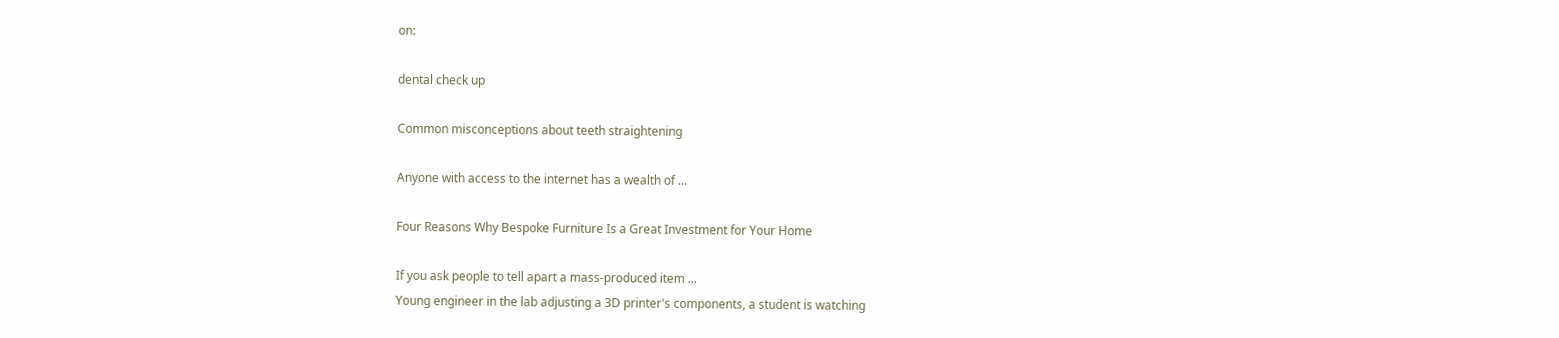on:

dental check up

Common misconceptions about teeth straightening

Anyone with access to the internet has a wealth of ...

Four Reasons Why Bespoke Furniture Is a Great Investment for Your Home

If you ask people to tell apart a mass-produced item ...
Young engineer in the lab adjusting a 3D printer's components, a student is watching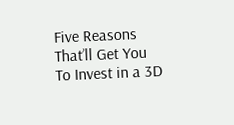Five Reasons That’ll Get You To Invest in a 3D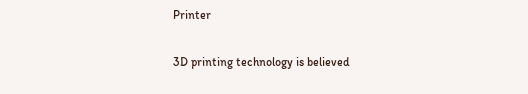Printer

3D printing technology is believed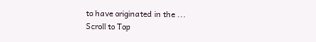to have originated in the ...
Scroll to Top